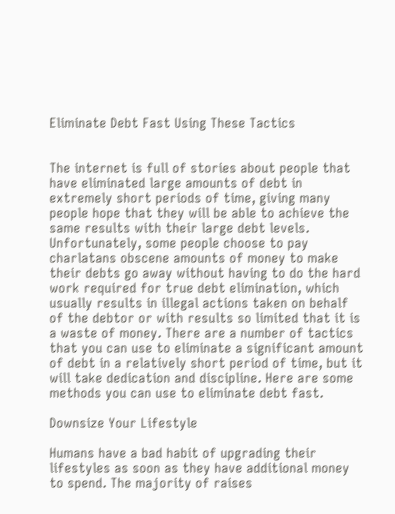Eliminate Debt Fast Using These Tactics


The internet is full of stories about people that have eliminated large amounts of debt in extremely short periods of time, giving many people hope that they will be able to achieve the same results with their large debt levels. Unfortunately, some people choose to pay charlatans obscene amounts of money to make their debts go away without having to do the hard work required for true debt elimination, which usually results in illegal actions taken on behalf of the debtor or with results so limited that it is a waste of money. There are a number of tactics that you can use to eliminate a significant amount of debt in a relatively short period of time, but it will take dedication and discipline. Here are some methods you can use to eliminate debt fast.

Downsize Your Lifestyle

Humans have a bad habit of upgrading their lifestyles as soon as they have additional money to spend. The majority of raises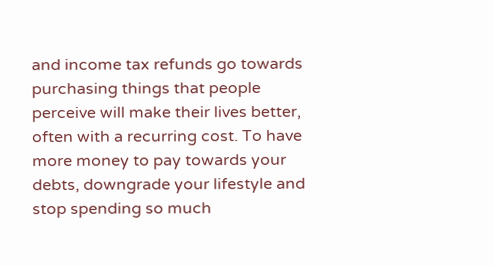and income tax refunds go towards purchasing things that people perceive will make their lives better, often with a recurring cost. To have more money to pay towards your debts, downgrade your lifestyle and stop spending so much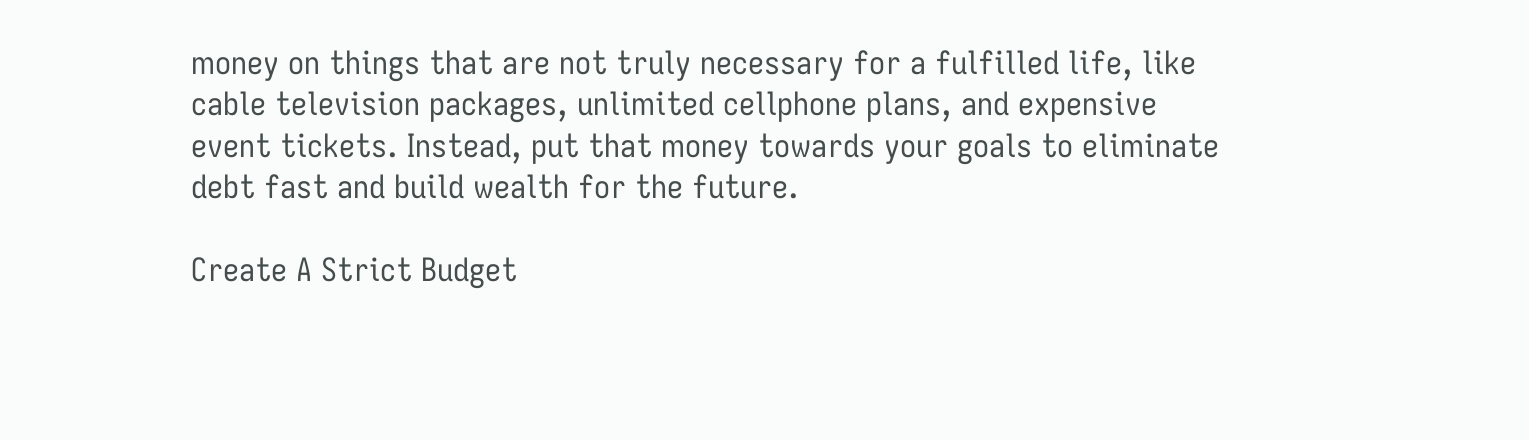money on things that are not truly necessary for a fulfilled life, like cable television packages, unlimited cellphone plans, and expensive event tickets. Instead, put that money towards your goals to eliminate debt fast and build wealth for the future.

Create A Strict Budget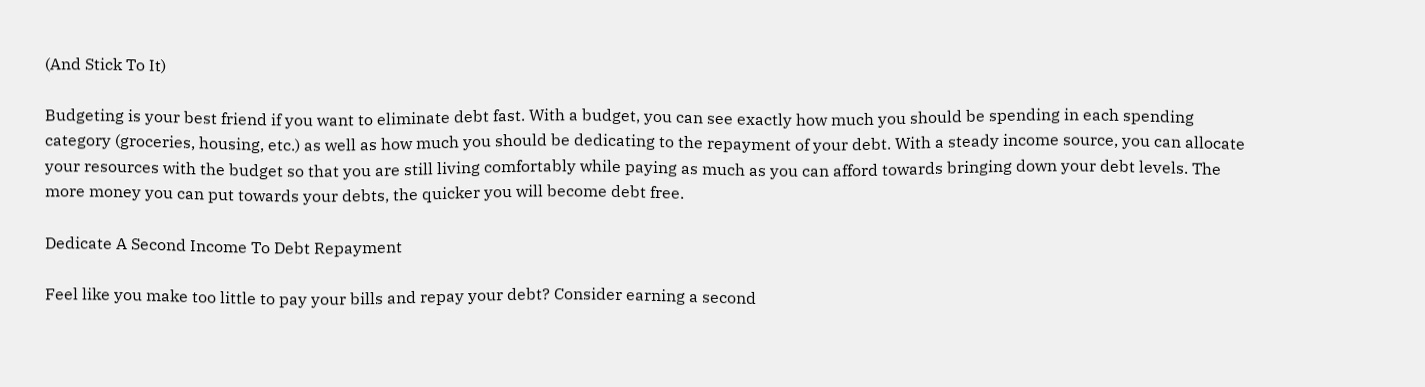(And Stick To It)

Budgeting is your best friend if you want to eliminate debt fast. With a budget, you can see exactly how much you should be spending in each spending category (groceries, housing, etc.) as well as how much you should be dedicating to the repayment of your debt. With a steady income source, you can allocate your resources with the budget so that you are still living comfortably while paying as much as you can afford towards bringing down your debt levels. The more money you can put towards your debts, the quicker you will become debt free.

Dedicate A Second Income To Debt Repayment

Feel like you make too little to pay your bills and repay your debt? Consider earning a second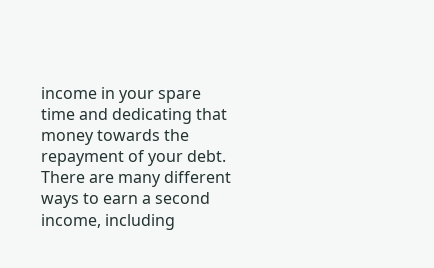income in your spare time and dedicating that money towards the repayment of your debt. There are many different ways to earn a second income, including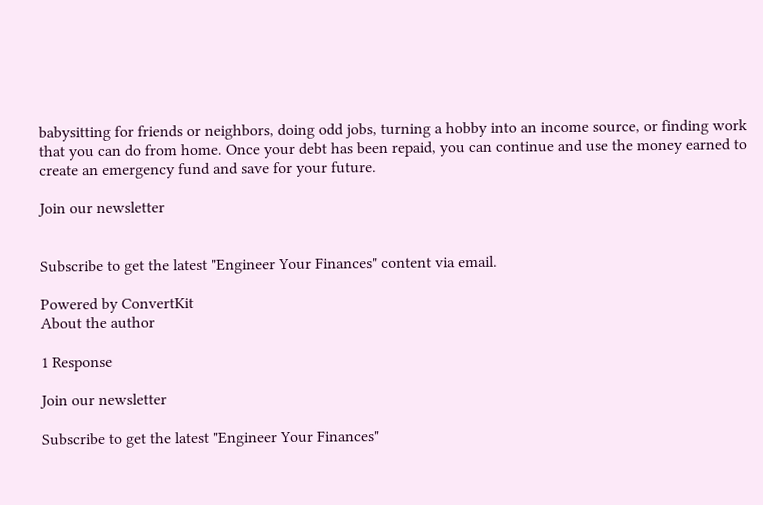babysitting for friends or neighbors, doing odd jobs, turning a hobby into an income source, or finding work that you can do from home. Once your debt has been repaid, you can continue and use the money earned to create an emergency fund and save for your future.

Join our newsletter


Subscribe to get the latest "Engineer Your Finances" content via email.

Powered by ConvertKit
About the author

1 Response

Join our newsletter

Subscribe to get the latest "Engineer Your Finances"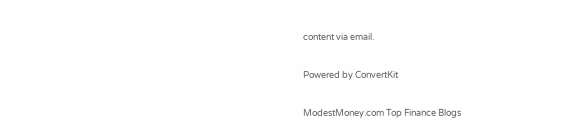content via email.

Powered by ConvertKit

ModestMoney.com Top Finance Blogs